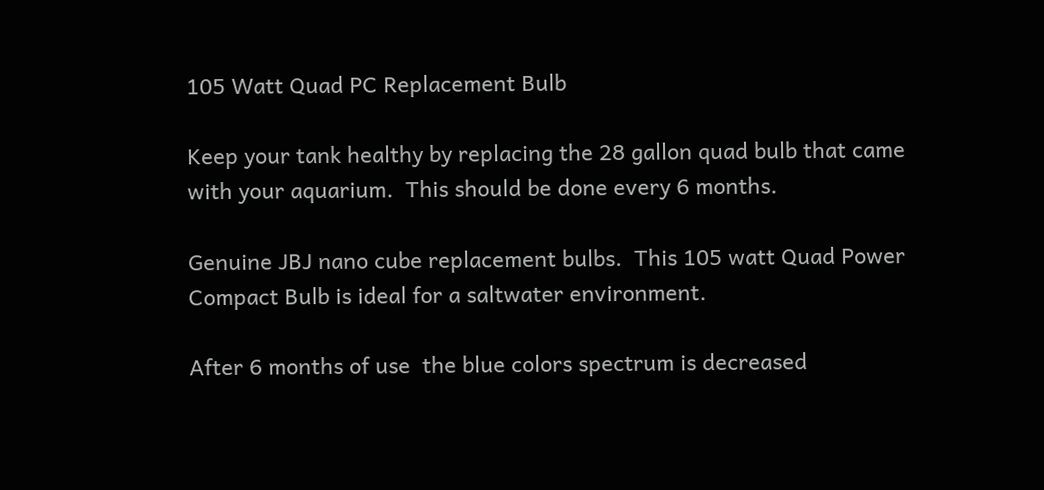105 Watt Quad PC Replacement Bulb

Keep your tank healthy by replacing the 28 gallon quad bulb that came with your aquarium.  This should be done every 6 months.

Genuine JBJ nano cube replacement bulbs.  This 105 watt Quad Power Compact Bulb is ideal for a saltwater environment.

After 6 months of use  the blue colors spectrum is decreased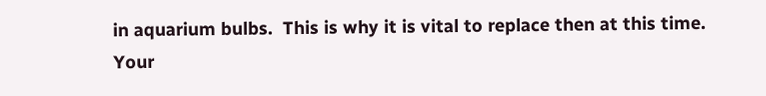in aquarium bulbs.  This is why it is vital to replace then at this time.  Your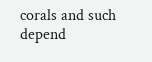corals and such depend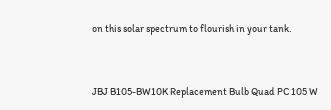on this solar spectrum to flourish in your tank.


JBJ B105-BW10K Replacement Bulb Quad PC 105 W